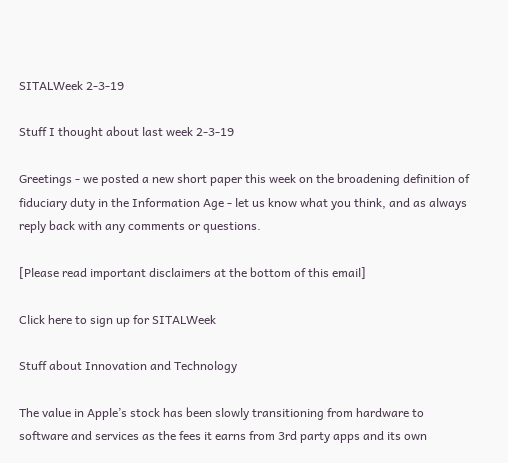SITALWeek 2-3-19

Stuff I thought about last week 2-3-19

Greetings - we posted a new short paper this week on the broadening definition of fiduciary duty in the Information Age - let us know what you think, and as always reply back with any comments or questions.

[Please read important disclaimers at the bottom of this email]

Click here to sign up for SITALWeek

Stuff about Innovation and Technology

The value in Apple’s stock has been slowly transitioning from hardware to software and services as the fees it earns from 3rd party apps and its own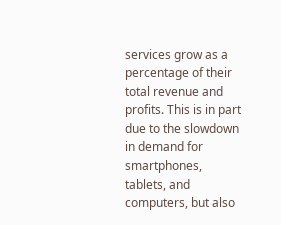services grow as a percentage of their total revenue and profits. This is in part due to the slowdown in demand for smartphones, tablets, and computers, but also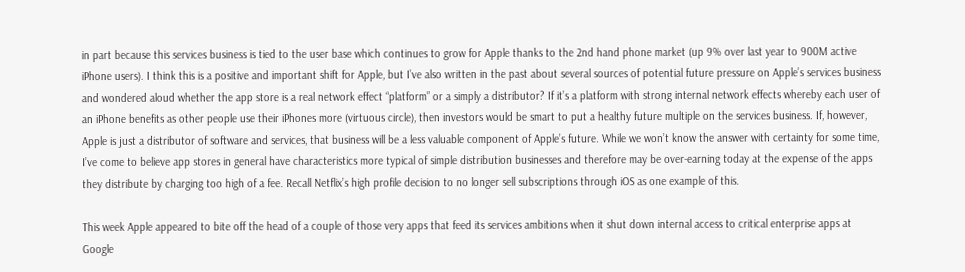in part because this services business is tied to the user base which continues to grow for Apple thanks to the 2nd hand phone market (up 9% over last year to 900M active iPhone users). I think this is a positive and important shift for Apple, but I’ve also written in the past about several sources of potential future pressure on Apple’s services business and wondered aloud whether the app store is a real network effect “platform” or a simply a distributor? If it’s a platform with strong internal network effects whereby each user of an iPhone benefits as other people use their iPhones more (virtuous circle), then investors would be smart to put a healthy future multiple on the services business. If, however, Apple is just a distributor of software and services, that business will be a less valuable component of Apple’s future. While we won’t know the answer with certainty for some time, I’ve come to believe app stores in general have characteristics more typical of simple distribution businesses and therefore may be over-earning today at the expense of the apps they distribute by charging too high of a fee. Recall Netflix’s high profile decision to no longer sell subscriptions through iOS as one example of this.

This week Apple appeared to bite off the head of a couple of those very apps that feed its services ambitions when it shut down internal access to critical enterprise apps at Google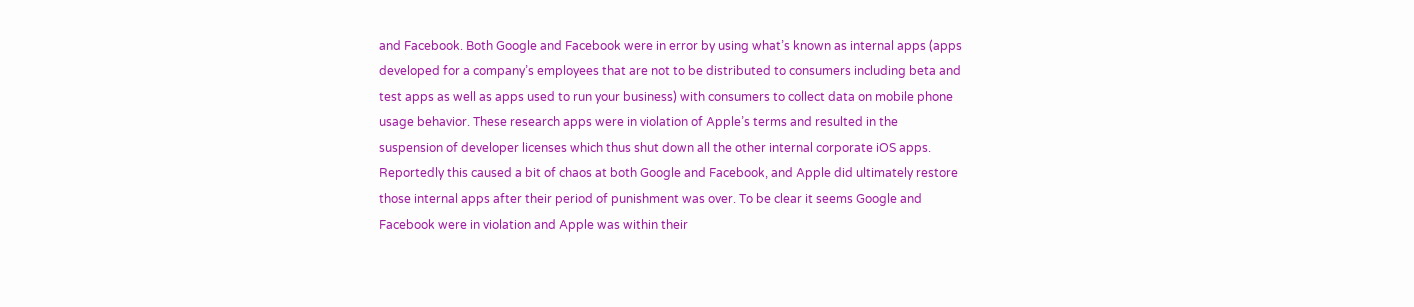and Facebook. Both Google and Facebook were in error by using what’s known as internal apps (apps developed for a company’s employees that are not to be distributed to consumers including beta and test apps as well as apps used to run your business) with consumers to collect data on mobile phone usage behavior. These research apps were in violation of Apple’s terms and resulted in the suspension of developer licenses which thus shut down all the other internal corporate iOS apps. Reportedly this caused a bit of chaos at both Google and Facebook, and Apple did ultimately restore those internal apps after their period of punishment was over. To be clear it seems Google and Facebook were in violation and Apple was within their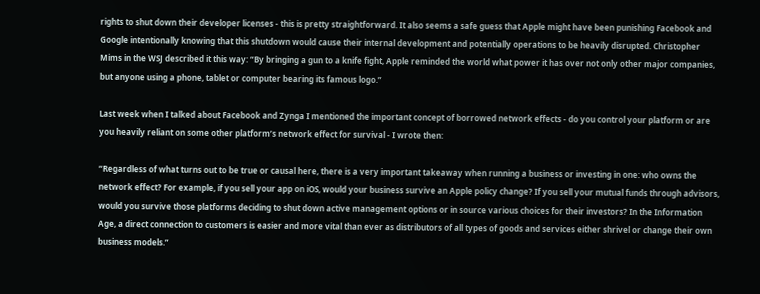rights to shut down their developer licenses - this is pretty straightforward. It also seems a safe guess that Apple might have been punishing Facebook and Google intentionally knowing that this shutdown would cause their internal development and potentially operations to be heavily disrupted. Christopher Mims in the WSJ described it this way: “By bringing a gun to a knife fight, Apple reminded the world what power it has over not only other major companies, but anyone using a phone, tablet or computer bearing its famous logo.”

Last week when I talked about Facebook and Zynga I mentioned the important concept of borrowed network effects - do you control your platform or are you heavily reliant on some other platform’s network effect for survival - I wrote then:

“Regardless of what turns out to be true or causal here, there is a very important takeaway when running a business or investing in one: who owns the network effect? For example, if you sell your app on iOS, would your business survive an Apple policy change? If you sell your mutual funds through advisors, would you survive those platforms deciding to shut down active management options or in source various choices for their investors? In the Information Age, a direct connection to customers is easier and more vital than ever as distributors of all types of goods and services either shrivel or change their own business models.”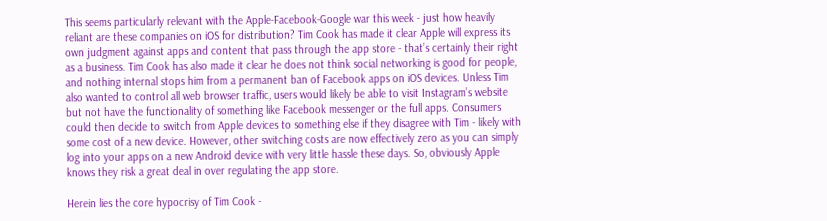This seems particularly relevant with the Apple-Facebook-Google war this week - just how heavily reliant are these companies on iOS for distribution? Tim Cook has made it clear Apple will express its own judgment against apps and content that pass through the app store - that’s certainly their right as a business. Tim Cook has also made it clear he does not think social networking is good for people, and nothing internal stops him from a permanent ban of Facebook apps on iOS devices. Unless Tim also wanted to control all web browser traffic, users would likely be able to visit Instagram’s website but not have the functionality of something like Facebook messenger or the full apps. Consumers could then decide to switch from Apple devices to something else if they disagree with Tim - likely with some cost of a new device. However, other switching costs are now effectively zero as you can simply log into your apps on a new Android device with very little hassle these days. So, obviously Apple knows they risk a great deal in over regulating the app store.

Herein lies the core hypocrisy of Tim Cook -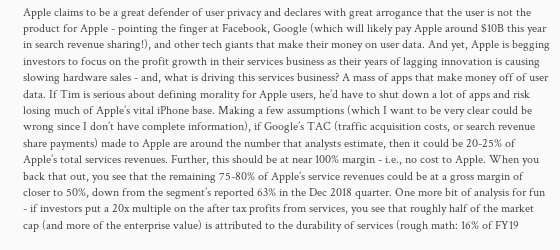Apple claims to be a great defender of user privacy and declares with great arrogance that the user is not the product for Apple - pointing the finger at Facebook, Google (which will likely pay Apple around $10B this year in search revenue sharing!), and other tech giants that make their money on user data. And yet, Apple is begging investors to focus on the profit growth in their services business as their years of lagging innovation is causing slowing hardware sales - and, what is driving this services business? A mass of apps that make money off of user data. If Tim is serious about defining morality for Apple users, he’d have to shut down a lot of apps and risk losing much of Apple’s vital iPhone base. Making a few assumptions (which I want to be very clear could be wrong since I don’t have complete information), if Google’s TAC (traffic acquisition costs, or search revenue share payments) made to Apple are around the number that analysts estimate, then it could be 20-25% of Apple’s total services revenues. Further, this should be at near 100% margin - i.e., no cost to Apple. When you back that out, you see that the remaining 75-80% of Apple’s service revenues could be at a gross margin of closer to 50%, down from the segment’s reported 63% in the Dec 2018 quarter. One more bit of analysis for fun - if investors put a 20x multiple on the after tax profits from services, you see that roughly half of the market cap (and more of the enterprise value) is attributed to the durability of services (rough math: 16% of FY19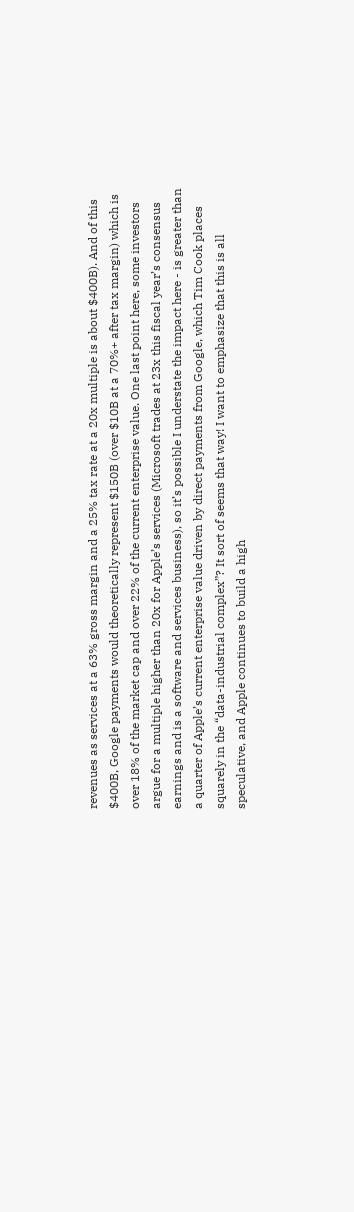revenues as services at a 63% gross margin and a 25% tax rate at a 20x multiple is about $400B). And of this $400B, Google payments would theoretically represent $150B (over $10B at a 70%+ after tax margin) which is over 18% of the market cap and over 22% of the current enterprise value. One last point here, some investors argue for a multiple higher than 20x for Apple’s services (Microsoft trades at 23x this fiscal year’s consensus earnings and is a software and services business), so it’s possible I understate the impact here - is greater than a quarter of Apple’s current enterprise value driven by direct payments from Google, which Tim Cook places squarely in the “data-industrial complex”? It sort of seems that way! I want to emphasize that this is all speculative, and Apple continues to build a high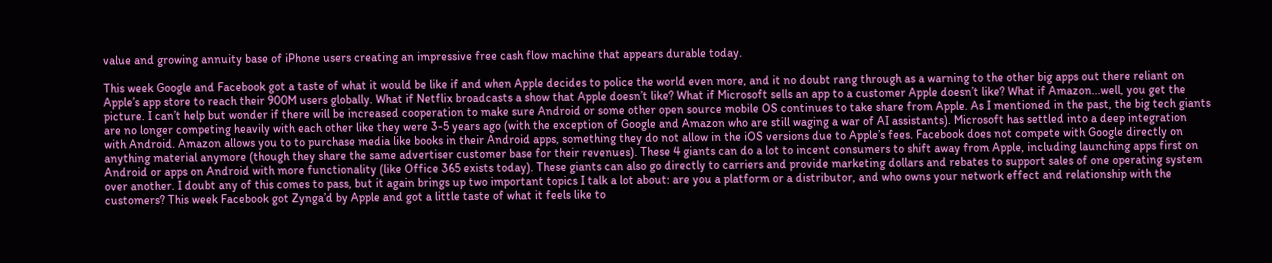value and growing annuity base of iPhone users creating an impressive free cash flow machine that appears durable today.

This week Google and Facebook got a taste of what it would be like if and when Apple decides to police the world even more, and it no doubt rang through as a warning to the other big apps out there reliant on Apple’s app store to reach their 900M users globally. What if Netflix broadcasts a show that Apple doesn’t like? What if Microsoft sells an app to a customer Apple doesn’t like? What if Amazon...well, you get the picture. I can’t help but wonder if there will be increased cooperation to make sure Android or some other open source mobile OS continues to take share from Apple. As I mentioned in the past, the big tech giants are no longer competing heavily with each other like they were 3-5 years ago (with the exception of Google and Amazon who are still waging a war of AI assistants). Microsoft has settled into a deep integration with Android. Amazon allows you to to purchase media like books in their Android apps, something they do not allow in the iOS versions due to Apple’s fees. Facebook does not compete with Google directly on anything material anymore (though they share the same advertiser customer base for their revenues). These 4 giants can do a lot to incent consumers to shift away from Apple, including launching apps first on Android or apps on Android with more functionality (like Office 365 exists today). These giants can also go directly to carriers and provide marketing dollars and rebates to support sales of one operating system over another. I doubt any of this comes to pass, but it again brings up two important topics I talk a lot about: are you a platform or a distributor, and who owns your network effect and relationship with the customers? This week Facebook got Zynga’d by Apple and got a little taste of what it feels like to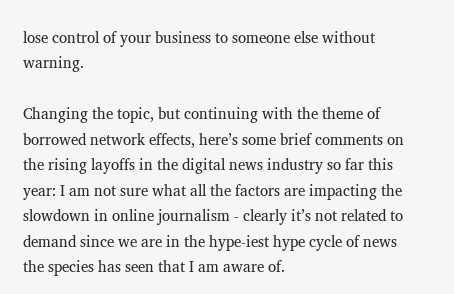lose control of your business to someone else without warning.

Changing the topic, but continuing with the theme of borrowed network effects, here’s some brief comments on the rising layoffs in the digital news industry so far this year: I am not sure what all the factors are impacting the slowdown in online journalism - clearly it’s not related to demand since we are in the hype-iest hype cycle of news the species has seen that I am aware of.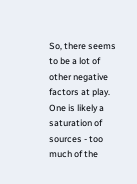So, there seems to be a lot of other negative factors at play. One is likely a saturation of sources - too much of the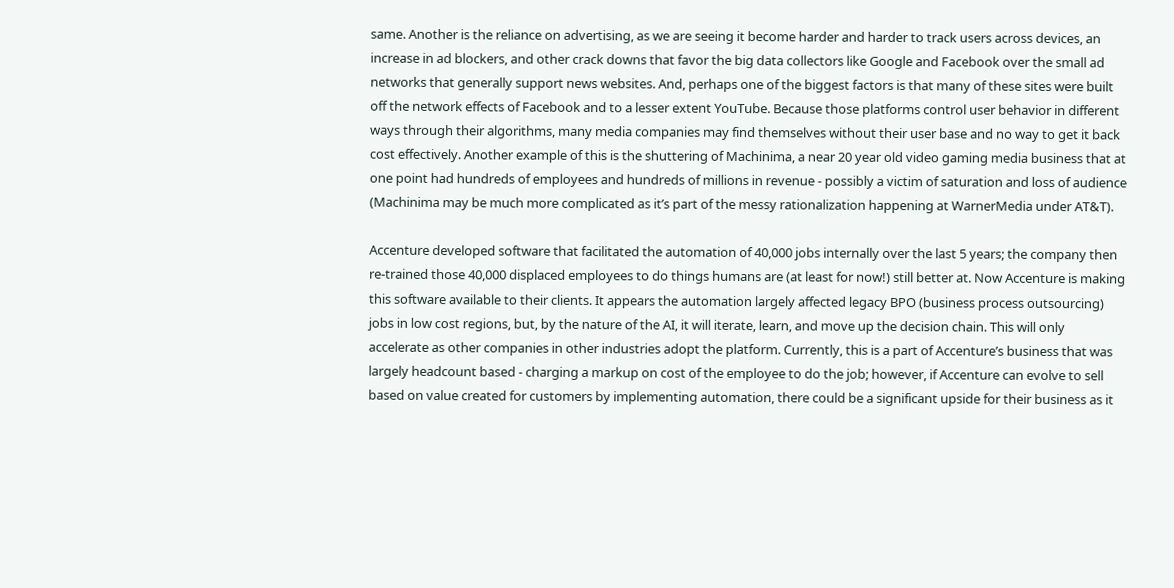same. Another is the reliance on advertising, as we are seeing it become harder and harder to track users across devices, an increase in ad blockers, and other crack downs that favor the big data collectors like Google and Facebook over the small ad networks that generally support news websites. And, perhaps one of the biggest factors is that many of these sites were built off the network effects of Facebook and to a lesser extent YouTube. Because those platforms control user behavior in different ways through their algorithms, many media companies may find themselves without their user base and no way to get it back cost effectively. Another example of this is the shuttering of Machinima, a near 20 year old video gaming media business that at one point had hundreds of employees and hundreds of millions in revenue - possibly a victim of saturation and loss of audience (Machinima may be much more complicated as it’s part of the messy rationalization happening at WarnerMedia under AT&T).

Accenture developed software that facilitated the automation of 40,000 jobs internally over the last 5 years; the company then re-trained those 40,000 displaced employees to do things humans are (at least for now!) still better at. Now Accenture is making this software available to their clients. It appears the automation largely affected legacy BPO (business process outsourcing) jobs in low cost regions, but, by the nature of the AI, it will iterate, learn, and move up the decision chain. This will only accelerate as other companies in other industries adopt the platform. Currently, this is a part of Accenture’s business that was largely headcount based - charging a markup on cost of the employee to do the job; however, if Accenture can evolve to sell based on value created for customers by implementing automation, there could be a significant upside for their business as it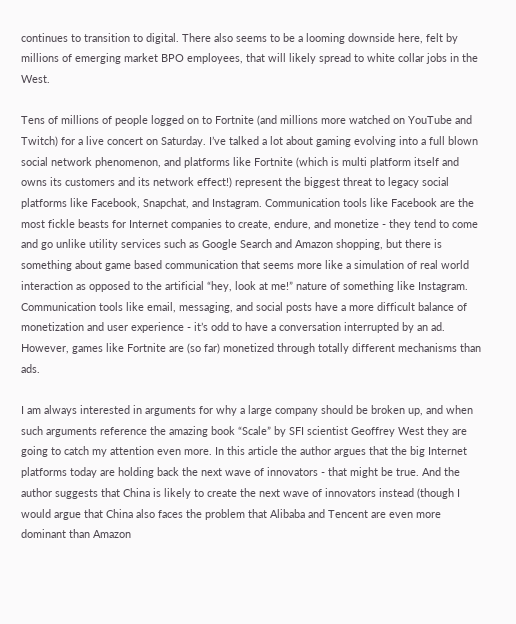continues to transition to digital. There also seems to be a looming downside here, felt by millions of emerging market BPO employees, that will likely spread to white collar jobs in the West.

Tens of millions of people logged on to Fortnite (and millions more watched on YouTube and Twitch) for a live concert on Saturday. I’ve talked a lot about gaming evolving into a full blown social network phenomenon, and platforms like Fortnite (which is multi platform itself and owns its customers and its network effect!) represent the biggest threat to legacy social platforms like Facebook, Snapchat, and Instagram. Communication tools like Facebook are the most fickle beasts for Internet companies to create, endure, and monetize - they tend to come and go unlike utility services such as Google Search and Amazon shopping, but there is something about game based communication that seems more like a simulation of real world interaction as opposed to the artificial “hey, look at me!” nature of something like Instagram. Communication tools like email, messaging, and social posts have a more difficult balance of monetization and user experience - it’s odd to have a conversation interrupted by an ad. However, games like Fortnite are (so far) monetized through totally different mechanisms than ads.

I am always interested in arguments for why a large company should be broken up, and when such arguments reference the amazing book “Scale” by SFI scientist Geoffrey West they are going to catch my attention even more. In this article the author argues that the big Internet platforms today are holding back the next wave of innovators - that might be true. And the author suggests that China is likely to create the next wave of innovators instead (though I would argue that China also faces the problem that Alibaba and Tencent are even more dominant than Amazon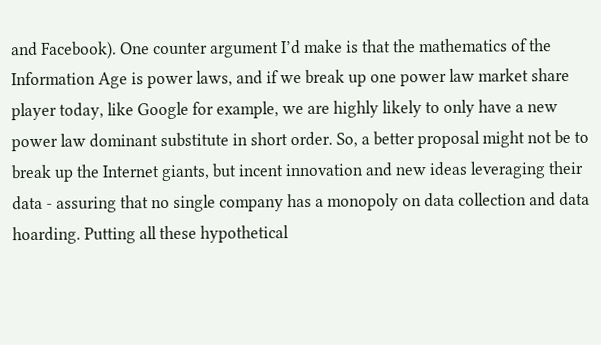and Facebook). One counter argument I’d make is that the mathematics of the Information Age is power laws, and if we break up one power law market share player today, like Google for example, we are highly likely to only have a new power law dominant substitute in short order. So, a better proposal might not be to break up the Internet giants, but incent innovation and new ideas leveraging their data - assuring that no single company has a monopoly on data collection and data hoarding. Putting all these hypothetical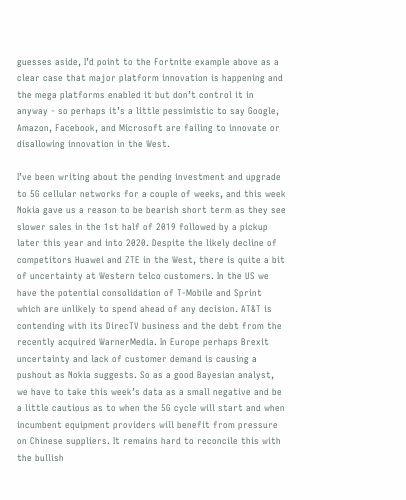guesses aside, I’d point to the Fortnite example above as a clear case that major platform innovation is happening and the mega platforms enabled it but don’t control it in anyway - so perhaps it’s a little pessimistic to say Google, Amazon, Facebook, and Microsoft are failing to innovate or disallowing innovation in the West.

I’ve been writing about the pending investment and upgrade to 5G cellular networks for a couple of weeks, and this week Nokia gave us a reason to be bearish short term as they see slower sales in the 1st half of 2019 followed by a pickup later this year and into 2020. Despite the likely decline of competitors Huawei and ZTE in the West, there is quite a bit of uncertainty at Western telco customers. In the US we have the potential consolidation of T-Mobile and Sprint which are unlikely to spend ahead of any decision. AT&T is contending with its DirecTV business and the debt from the recently acquired WarnerMedia. In Europe perhaps Brexit uncertainty and lack of customer demand is causing a pushout as Nokia suggests. So as a good Bayesian analyst, we have to take this week’s data as a small negative and be a little cautious as to when the 5G cycle will start and when incumbent equipment providers will benefit from pressure on Chinese suppliers. It remains hard to reconcile this with the bullish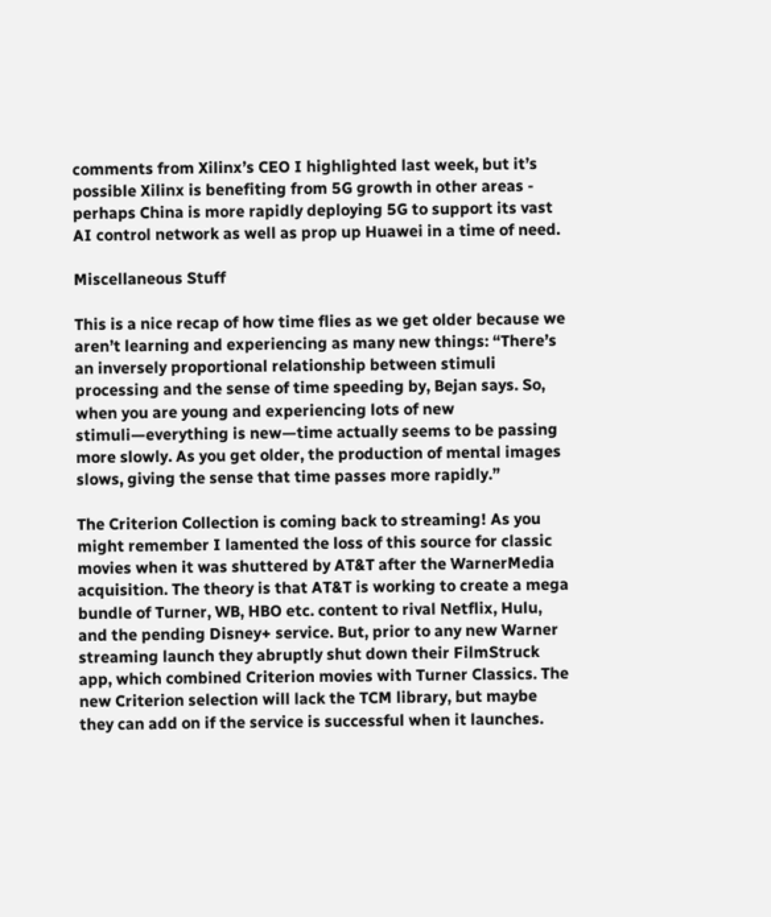comments from Xilinx’s CEO I highlighted last week, but it’s possible Xilinx is benefiting from 5G growth in other areas - perhaps China is more rapidly deploying 5G to support its vast AI control network as well as prop up Huawei in a time of need.

Miscellaneous Stuff

This is a nice recap of how time flies as we get older because we aren’t learning and experiencing as many new things: “There’s an inversely proportional relationship between stimuli processing and the sense of time speeding by, Bejan says. So, when you are young and experiencing lots of new stimuli—everything is new—time actually seems to be passing more slowly. As you get older, the production of mental images slows, giving the sense that time passes more rapidly.”

The Criterion Collection is coming back to streaming! As you might remember I lamented the loss of this source for classic movies when it was shuttered by AT&T after the WarnerMedia acquisition. The theory is that AT&T is working to create a mega bundle of Turner, WB, HBO etc. content to rival Netflix, Hulu, and the pending Disney+ service. But, prior to any new Warner streaming launch they abruptly shut down their FilmStruck app, which combined Criterion movies with Turner Classics. The new Criterion selection will lack the TCM library, but maybe they can add on if the service is successful when it launches.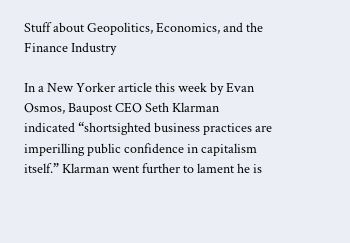Stuff about Geopolitics, Economics, and the Finance Industry

In a New Yorker article this week by Evan Osmos, Baupost CEO Seth Klarman indicated “shortsighted business practices are imperilling public confidence in capitalism itself.” Klarman went further to lament he is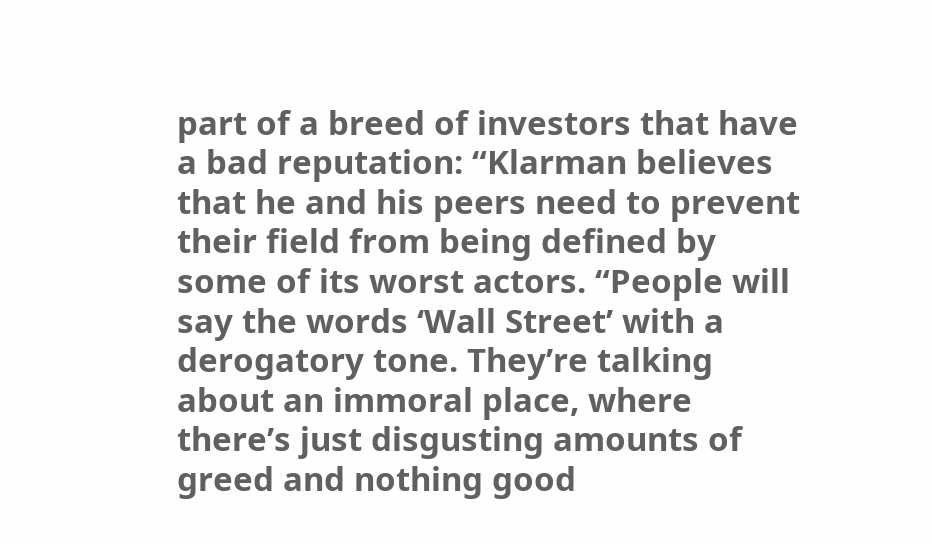part of a breed of investors that have a bad reputation: “Klarman believes that he and his peers need to prevent their field from being defined by some of its worst actors. “People will say the words ‘Wall Street’ with a derogatory tone. They’re talking about an immoral place, where there’s just disgusting amounts of greed and nothing good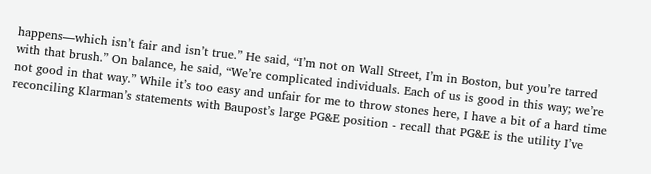happens—which isn’t fair and isn’t true.” He said, “I’m not on Wall Street, I’m in Boston, but you’re tarred with that brush.” On balance, he said, “We’re complicated individuals. Each of us is good in this way; we’re not good in that way.” While it’s too easy and unfair for me to throw stones here, I have a bit of a hard time reconciling Klarman’s statements with Baupost’s large PG&E position - recall that PG&E is the utility I’ve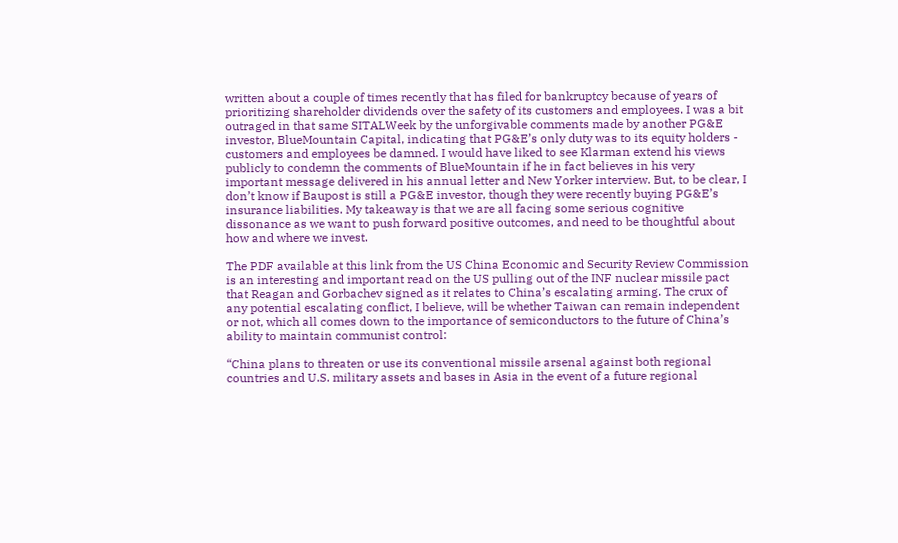written about a couple of times recently that has filed for bankruptcy because of years of prioritizing shareholder dividends over the safety of its customers and employees. I was a bit outraged in that same SITALWeek by the unforgivable comments made by another PG&E investor, BlueMountain Capital, indicating that PG&E’s only duty was to its equity holders - customers and employees be damned. I would have liked to see Klarman extend his views publicly to condemn the comments of BlueMountain if he in fact believes in his very important message delivered in his annual letter and New Yorker interview. But, to be clear, I don’t know if Baupost is still a PG&E investor, though they were recently buying PG&E’s insurance liabilities. My takeaway is that we are all facing some serious cognitive dissonance as we want to push forward positive outcomes, and need to be thoughtful about how and where we invest.

The PDF available at this link from the US China Economic and Security Review Commission is an interesting and important read on the US pulling out of the INF nuclear missile pact that Reagan and Gorbachev signed as it relates to China’s escalating arming. The crux of any potential escalating conflict, I believe, will be whether Taiwan can remain independent or not, which all comes down to the importance of semiconductors to the future of China’s ability to maintain communist control:

“China plans to threaten or use its conventional missile arsenal against both regional countries and U.S. military assets and bases in Asia in the event of a future regional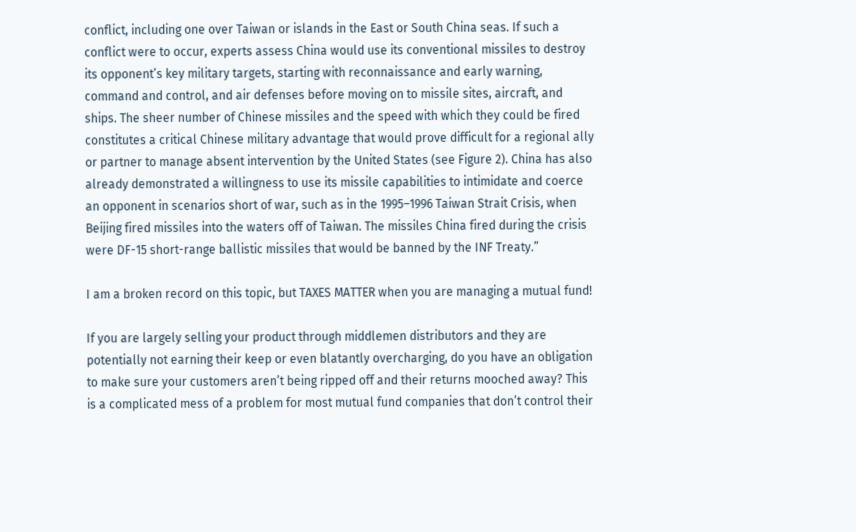conflict, including one over Taiwan or islands in the East or South China seas. If such a conflict were to occur, experts assess China would use its conventional missiles to destroy its opponent’s key military targets, starting with reconnaissance and early warning, command and control, and air defenses before moving on to missile sites, aircraft, and ships. The sheer number of Chinese missiles and the speed with which they could be fired constitutes a critical Chinese military advantage that would prove difficult for a regional ally or partner to manage absent intervention by the United States (see Figure 2). China has also already demonstrated a willingness to use its missile capabilities to intimidate and coerce an opponent in scenarios short of war, such as in the 1995–1996 Taiwan Strait Crisis, when Beijing fired missiles into the waters off of Taiwan. The missiles China fired during the crisis were DF-15 short-range ballistic missiles that would be banned by the INF Treaty.”

I am a broken record on this topic, but TAXES MATTER when you are managing a mutual fund!

If you are largely selling your product through middlemen distributors and they are potentially not earning their keep or even blatantly overcharging, do you have an obligation to make sure your customers aren’t being ripped off and their returns mooched away? This is a complicated mess of a problem for most mutual fund companies that don’t control their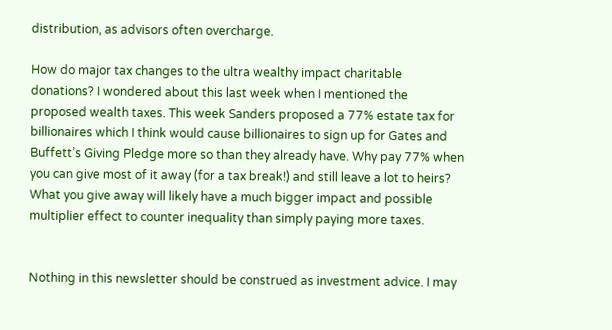distribution, as advisors often overcharge.

How do major tax changes to the ultra wealthy impact charitable donations? I wondered about this last week when I mentioned the proposed wealth taxes. This week Sanders proposed a 77% estate tax for billionaires which I think would cause billionaires to sign up for Gates and Buffett’s Giving Pledge more so than they already have. Why pay 77% when you can give most of it away (for a tax break!) and still leave a lot to heirs? What you give away will likely have a much bigger impact and possible multiplier effect to counter inequality than simply paying more taxes.


Nothing in this newsletter should be construed as investment advice. I may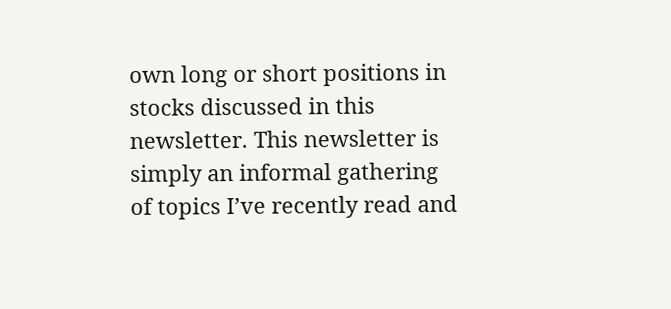own long or short positions in stocks discussed in this newsletter. This newsletter is simply an informal gathering of topics I’ve recently read and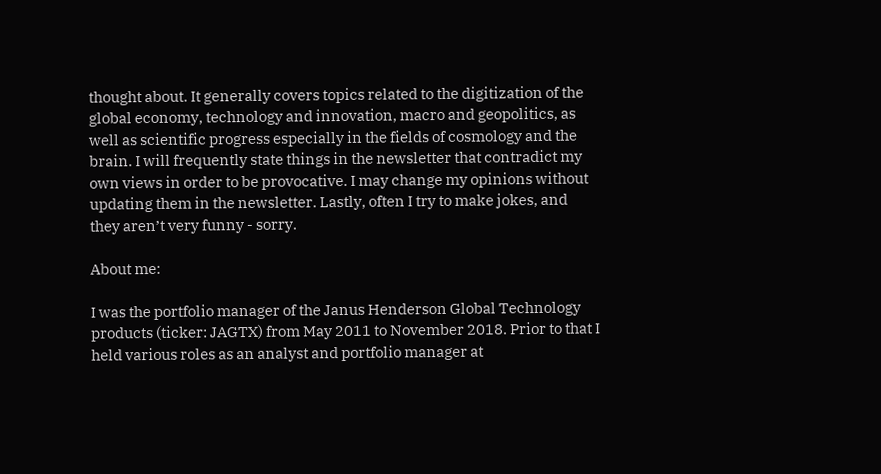thought about. It generally covers topics related to the digitization of the global economy, technology and innovation, macro and geopolitics, as well as scientific progress especially in the fields of cosmology and the brain. I will frequently state things in the newsletter that contradict my own views in order to be provocative. I may change my opinions without updating them in the newsletter. Lastly, often I try to make jokes, and they aren’t very funny - sorry.

About me:

I was the portfolio manager of the Janus Henderson Global Technology products (ticker: JAGTX) from May 2011 to November 2018. Prior to that I held various roles as an analyst and portfolio manager at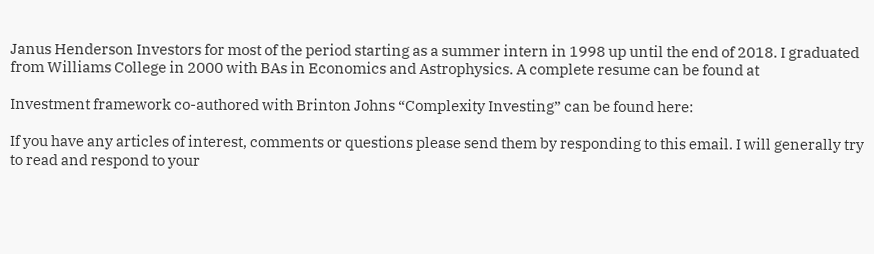Janus Henderson Investors for most of the period starting as a summer intern in 1998 up until the end of 2018. I graduated from Williams College in 2000 with BAs in Economics and Astrophysics. A complete resume can be found at

Investment framework co-authored with Brinton Johns “Complexity Investing” can be found here:

If you have any articles of interest, comments or questions please send them by responding to this email. I will generally try to read and respond to your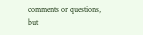comments or questions, but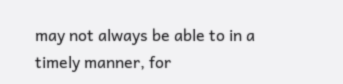may not always be able to in a timely manner, for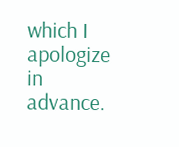which I apologize in advance.